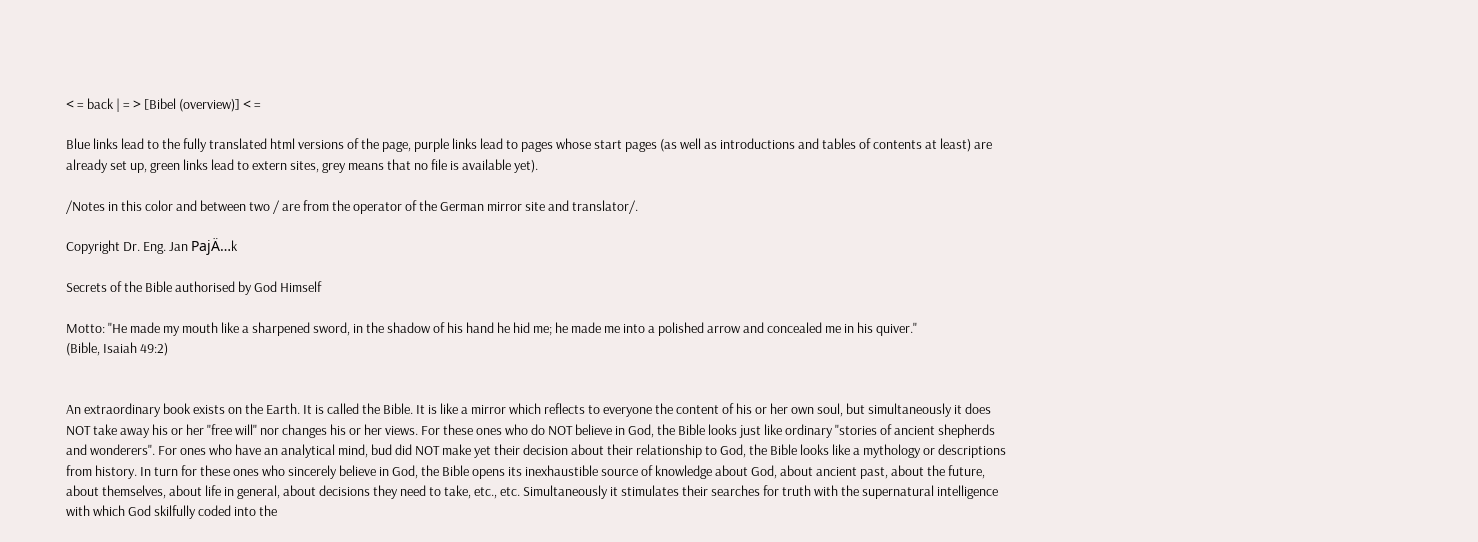< = back | = > [Bibel (overview)] < =

Blue links lead to the fully translated html versions of the page, purple links lead to pages whose start pages (as well as introductions and tables of contents at least) are already set up, green links lead to extern sites, grey means that no file is available yet).

/Notes in this color and between two / are from the operator of the German mirror site and translator/.

Copyright Dr. Eng. Jan PajÄ…k

Secrets of the Bible authorised by God Himself

Motto: "He made my mouth like a sharpened sword, in the shadow of his hand he hid me; he made me into a polished arrow and concealed me in his quiver."
(Bible, Isaiah 49:2)


An extraordinary book exists on the Earth. It is called the Bible. It is like a mirror which reflects to everyone the content of his or her own soul, but simultaneously it does NOT take away his or her "free will" nor changes his or her views. For these ones who do NOT believe in God, the Bible looks just like ordinary "stories of ancient shepherds and wonderers". For ones who have an analytical mind, bud did NOT make yet their decision about their relationship to God, the Bible looks like a mythology or descriptions from history. In turn for these ones who sincerely believe in God, the Bible opens its inexhaustible source of knowledge about God, about ancient past, about the future, about themselves, about life in general, about decisions they need to take, etc., etc. Simultaneously it stimulates their searches for truth with the supernatural intelligence with which God skilfully coded into the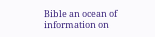Bible an ocean of information on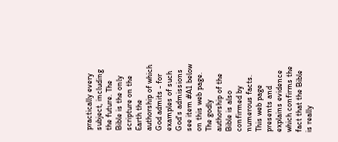practically every subject, including the future. The Bible is the only scripture on the Earth the authorship of which God admits - for examples of such God's admissions see item #A1 below on this web page. The godly authorship of the Bible is also confirmed by numerous facts. This web page presents and explains evidence which confirms the fact that the Bible is really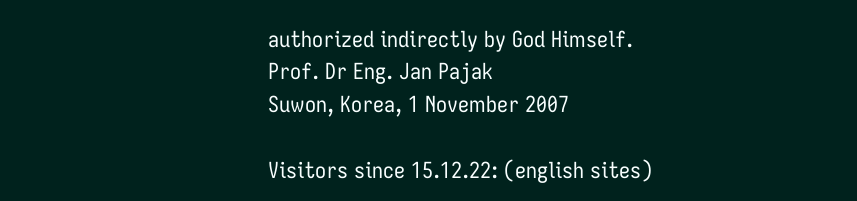authorized indirectly by God Himself.
Prof. Dr Eng. Jan Pajak
Suwon, Korea, 1 November 2007

Visitors since 15.12.22: (english sites)